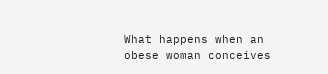What happens when an obese woman conceives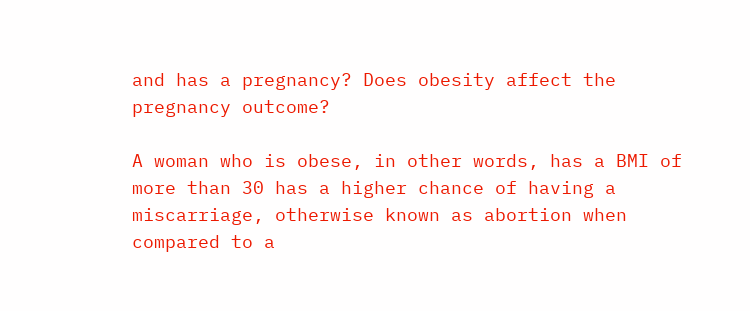and has a pregnancy? Does obesity affect the pregnancy outcome?

A woman who is obese, in other words, has a BMI of more than 30 has a higher chance of having a miscarriage, otherwise known as abortion when compared to a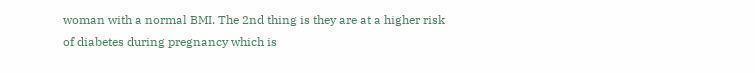woman with a normal BMI. The 2nd thing is they are at a higher risk of diabetes during pregnancy which is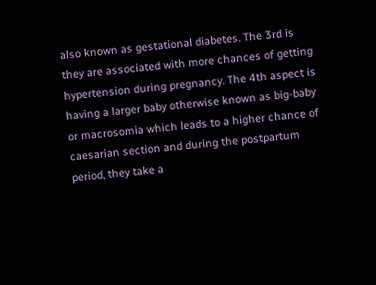also known as gestational diabetes. The 3rd is they are associated with more chances of getting hypertension during pregnancy. The 4th aspect is having a larger baby otherwise known as big-baby or macrosomia which leads to a higher chance of caesarian section and during the postpartum period, they take a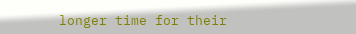longer time for their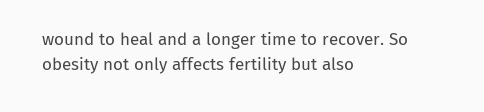wound to heal and a longer time to recover. So obesity not only affects fertility but also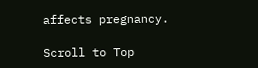affects pregnancy.

Scroll to Top